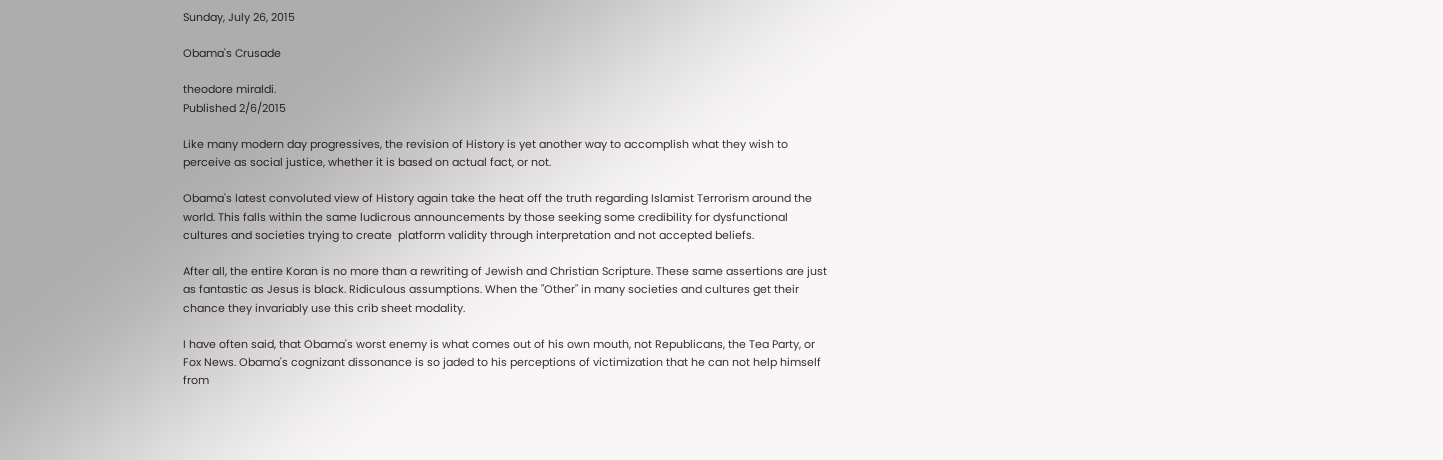Sunday, July 26, 2015

Obama's Crusade

theodore miraldi.
Published 2/6/2015

Like many modern day progressives, the revision of History is yet another way to accomplish what they wish to perceive as social justice, whether it is based on actual fact, or not.

Obama's latest convoluted view of History again take the heat off the truth regarding Islamist Terrorism around the world. This falls within the same ludicrous announcements by those seeking some credibility for dysfunctional cultures and societies trying to create  platform validity through interpretation and not accepted beliefs.

After all, the entire Koran is no more than a rewriting of Jewish and Christian Scripture. These same assertions are just as fantastic as Jesus is black. Ridiculous assumptions. When the "Other" in many societies and cultures get their chance they invariably use this crib sheet modality.

I have often said, that Obama's worst enemy is what comes out of his own mouth, not Republicans, the Tea Party, or Fox News. Obama's cognizant dissonance is so jaded to his perceptions of victimization that he can not help himself from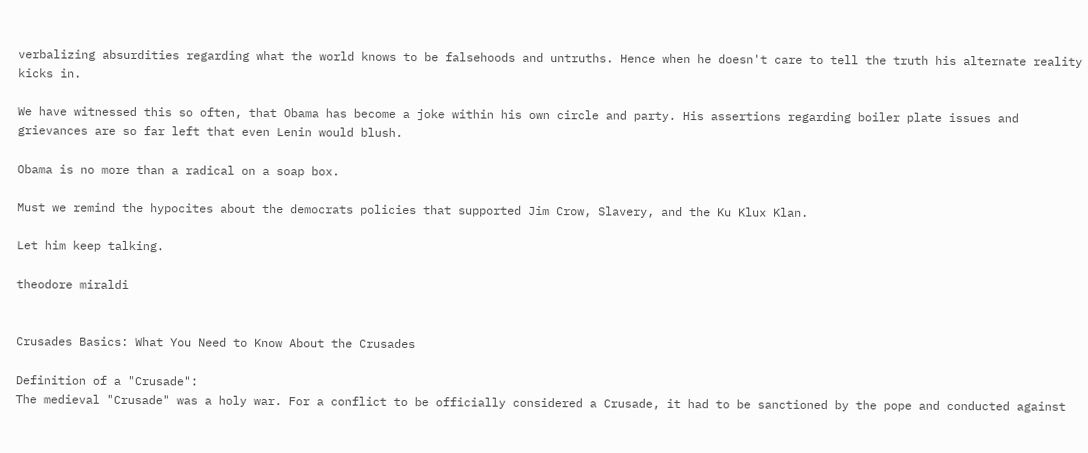verbalizing absurdities regarding what the world knows to be falsehoods and untruths. Hence when he doesn't care to tell the truth his alternate reality kicks in.

We have witnessed this so often, that Obama has become a joke within his own circle and party. His assertions regarding boiler plate issues and grievances are so far left that even Lenin would blush.

Obama is no more than a radical on a soap box.

Must we remind the hypocites about the democrats policies that supported Jim Crow, Slavery, and the Ku Klux Klan.

Let him keep talking.

theodore miraldi


Crusades Basics: What You Need to Know About the Crusades

Definition of a "Crusade":
The medieval "Crusade" was a holy war. For a conflict to be officially considered a Crusade, it had to be sanctioned by the pope and conducted against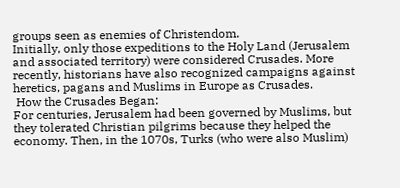groups seen as enemies of Christendom.
Initially, only those expeditions to the Holy Land (Jerusalem and associated territory) were considered Crusades. More recently, historians have also recognized campaigns against heretics, pagans and Muslims in Europe as Crusades.
 How the Crusades Began:
For centuries, Jerusalem had been governed by Muslims, but they tolerated Christian pilgrims because they helped the economy. Then, in the 1070s, Turks (who were also Muslim)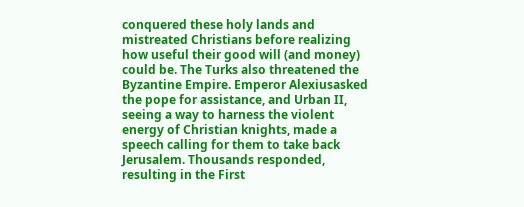conquered these holy lands and mistreated Christians before realizing how useful their good will (and money) could be. The Turks also threatened the Byzantine Empire. Emperor Alexiusasked the pope for assistance, and Urban II, seeing a way to harness the violent energy of Christian knights, made a speech calling for them to take back Jerusalem. Thousands responded, resulting in the First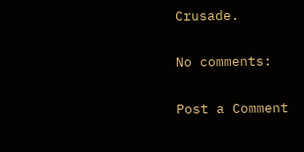Crusade.

No comments:

Post a Comment